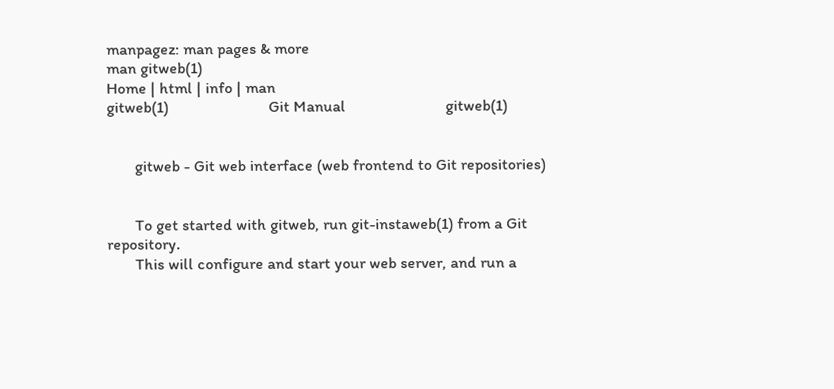manpagez: man pages & more
man gitweb(1)
Home | html | info | man
gitweb(1)                         Git Manual                         gitweb(1)


       gitweb - Git web interface (web frontend to Git repositories)


       To get started with gitweb, run git-instaweb(1) from a Git repository.
       This will configure and start your web server, and run a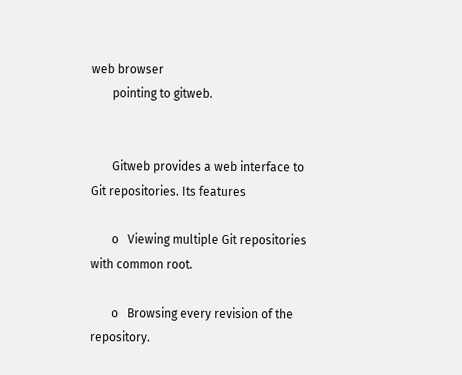web browser
       pointing to gitweb.


       Gitweb provides a web interface to Git repositories. Its features

       o   Viewing multiple Git repositories with common root.

       o   Browsing every revision of the repository.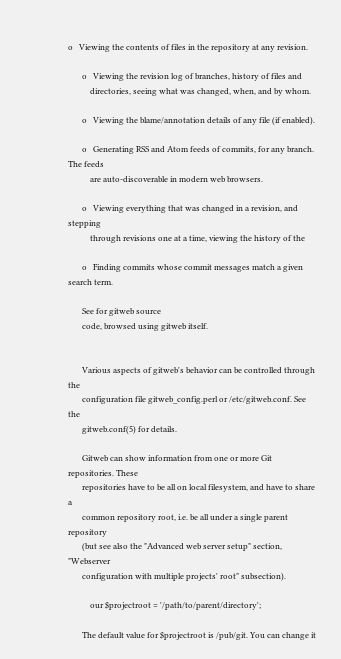o   Viewing the contents of files in the repository at any revision.

       o   Viewing the revision log of branches, history of files and
           directories, seeing what was changed, when, and by whom.

       o   Viewing the blame/annotation details of any file (if enabled).

       o   Generating RSS and Atom feeds of commits, for any branch. The feeds
           are auto-discoverable in modern web browsers.

       o   Viewing everything that was changed in a revision, and stepping
           through revisions one at a time, viewing the history of the

       o   Finding commits whose commit messages match a given search term.

       See for gitweb source
       code, browsed using gitweb itself.


       Various aspects of gitweb's behavior can be controlled through the
       configuration file gitweb_config.perl or /etc/gitweb.conf. See the
       gitweb.conf(5) for details.

       Gitweb can show information from one or more Git repositories. These
       repositories have to be all on local filesystem, and have to share a
       common repository root, i.e. be all under a single parent repository
       (but see also the "Advanced web server setup" section, "Webserver
       configuration with multiple projects' root" subsection).

           our $projectroot = '/path/to/parent/directory';

       The default value for $projectroot is /pub/git. You can change it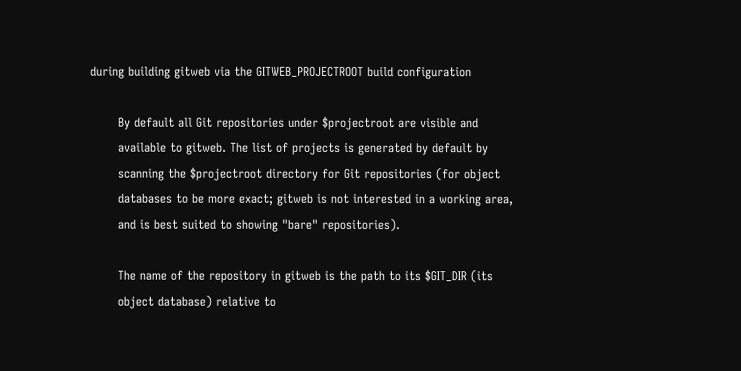during building gitweb via the GITWEB_PROJECTROOT build configuration

       By default all Git repositories under $projectroot are visible and
       available to gitweb. The list of projects is generated by default by
       scanning the $projectroot directory for Git repositories (for object
       databases to be more exact; gitweb is not interested in a working area,
       and is best suited to showing "bare" repositories).

       The name of the repository in gitweb is the path to its $GIT_DIR (its
       object database) relative to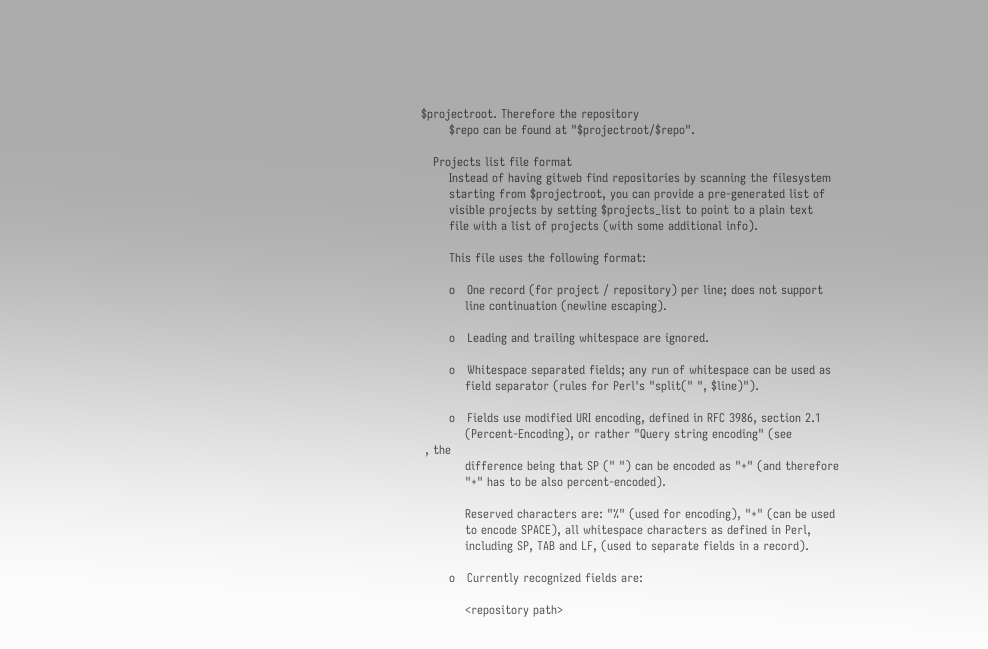$projectroot. Therefore the repository
       $repo can be found at "$projectroot/$repo".

   Projects list file format
       Instead of having gitweb find repositories by scanning the filesystem
       starting from $projectroot, you can provide a pre-generated list of
       visible projects by setting $projects_list to point to a plain text
       file with a list of projects (with some additional info).

       This file uses the following format:

       o   One record (for project / repository) per line; does not support
           line continuation (newline escaping).

       o   Leading and trailing whitespace are ignored.

       o   Whitespace separated fields; any run of whitespace can be used as
           field separator (rules for Perl's "split(" ", $line)").

       o   Fields use modified URI encoding, defined in RFC 3986, section 2.1
           (Percent-Encoding), or rather "Query string encoding" (see
 , the
           difference being that SP (" ") can be encoded as "+" (and therefore
           "+" has to be also percent-encoded).

           Reserved characters are: "%" (used for encoding), "+" (can be used
           to encode SPACE), all whitespace characters as defined in Perl,
           including SP, TAB and LF, (used to separate fields in a record).

       o   Currently recognized fields are:

           <repository path>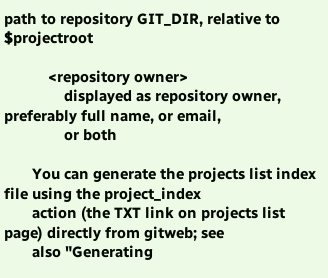path to repository GIT_DIR, relative to $projectroot

           <repository owner>
               displayed as repository owner, preferably full name, or email,
               or both

       You can generate the projects list index file using the project_index
       action (the TXT link on projects list page) directly from gitweb; see
       also "Generating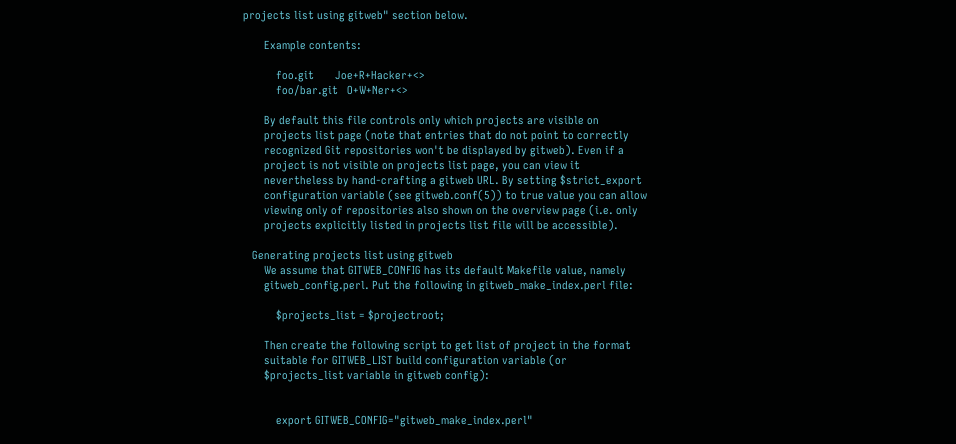projects list using gitweb" section below.

       Example contents:

           foo.git       Joe+R+Hacker+<>
           foo/bar.git   O+W+Ner+<>

       By default this file controls only which projects are visible on
       projects list page (note that entries that do not point to correctly
       recognized Git repositories won't be displayed by gitweb). Even if a
       project is not visible on projects list page, you can view it
       nevertheless by hand-crafting a gitweb URL. By setting $strict_export
       configuration variable (see gitweb.conf(5)) to true value you can allow
       viewing only of repositories also shown on the overview page (i.e. only
       projects explicitly listed in projects list file will be accessible).

   Generating projects list using gitweb
       We assume that GITWEB_CONFIG has its default Makefile value, namely
       gitweb_config.perl. Put the following in gitweb_make_index.perl file:

           $projects_list = $projectroot;

       Then create the following script to get list of project in the format
       suitable for GITWEB_LIST build configuration variable (or
       $projects_list variable in gitweb config):


           export GITWEB_CONFIG="gitweb_make_index.perl"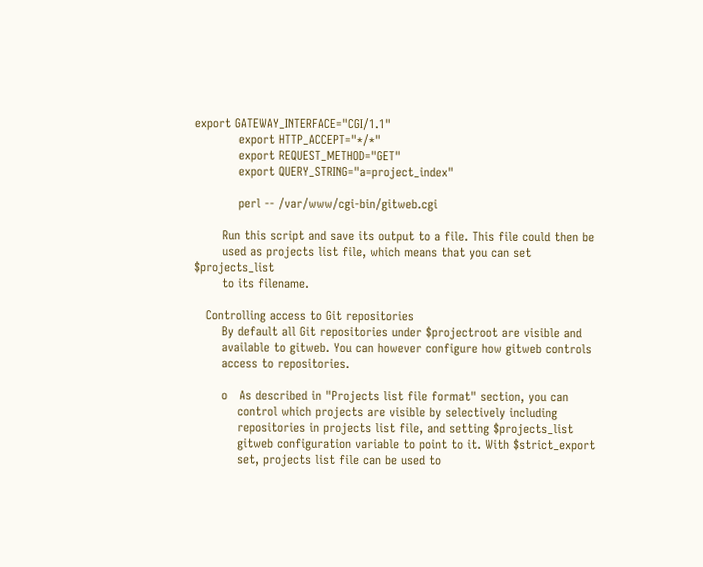export GATEWAY_INTERFACE="CGI/1.1"
           export HTTP_ACCEPT="*/*"
           export REQUEST_METHOD="GET"
           export QUERY_STRING="a=project_index"

           perl -- /var/www/cgi-bin/gitweb.cgi

       Run this script and save its output to a file. This file could then be
       used as projects list file, which means that you can set $projects_list
       to its filename.

   Controlling access to Git repositories
       By default all Git repositories under $projectroot are visible and
       available to gitweb. You can however configure how gitweb controls
       access to repositories.

       o   As described in "Projects list file format" section, you can
           control which projects are visible by selectively including
           repositories in projects list file, and setting $projects_list
           gitweb configuration variable to point to it. With $strict_export
           set, projects list file can be used to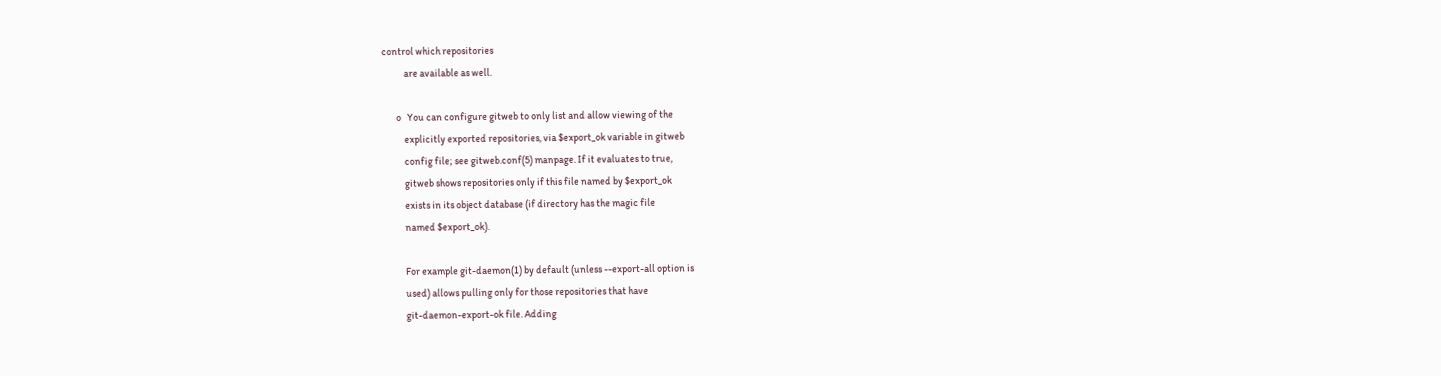control which repositories
           are available as well.

       o   You can configure gitweb to only list and allow viewing of the
           explicitly exported repositories, via $export_ok variable in gitweb
           config file; see gitweb.conf(5) manpage. If it evaluates to true,
           gitweb shows repositories only if this file named by $export_ok
           exists in its object database (if directory has the magic file
           named $export_ok).

           For example git-daemon(1) by default (unless --export-all option is
           used) allows pulling only for those repositories that have
           git-daemon-export-ok file. Adding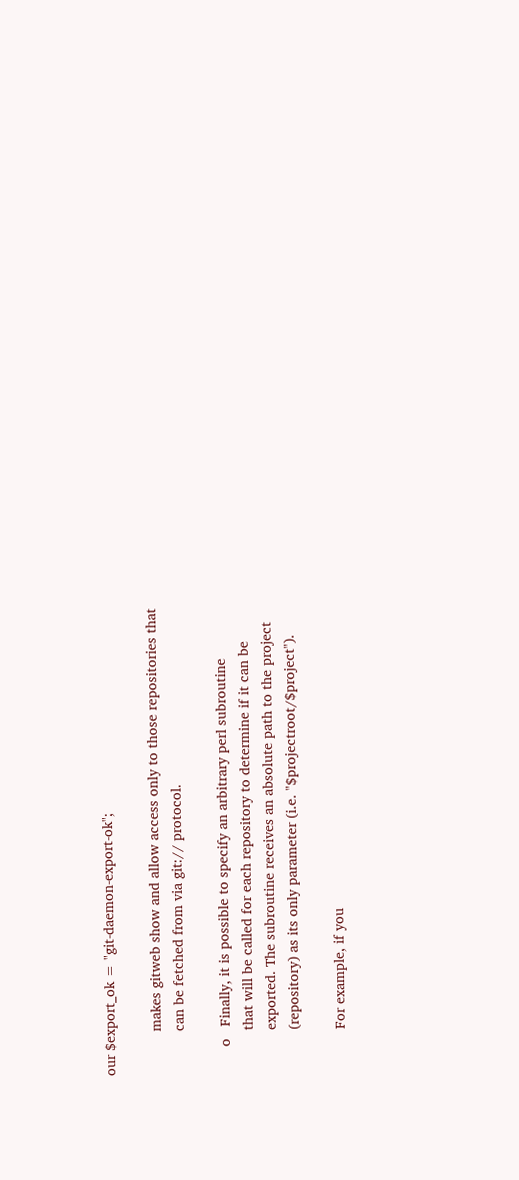our $export_ok = "git-daemon-export-ok";

           makes gitweb show and allow access only to those repositories that
           can be fetched from via git:// protocol.

       o   Finally, it is possible to specify an arbitrary perl subroutine
           that will be called for each repository to determine if it can be
           exported. The subroutine receives an absolute path to the project
           (repository) as its only parameter (i.e. "$projectroot/$project").

           For example, if you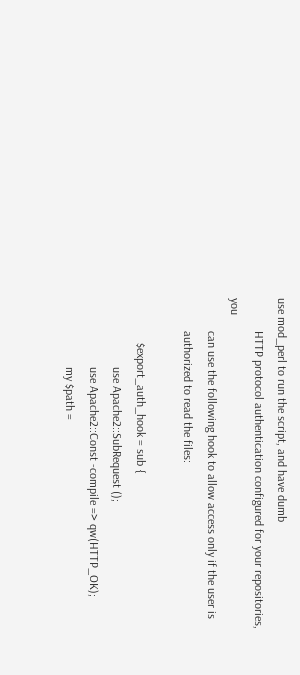use mod_perl to run the script, and have dumb
           HTTP protocol authentication configured for your repositories, you
           can use the following hook to allow access only if the user is
           authorized to read the files:

               $export_auth_hook = sub {
                       use Apache2::SubRequest ();
                       use Apache2::Const -compile => qw(HTTP_OK);
                       my $path =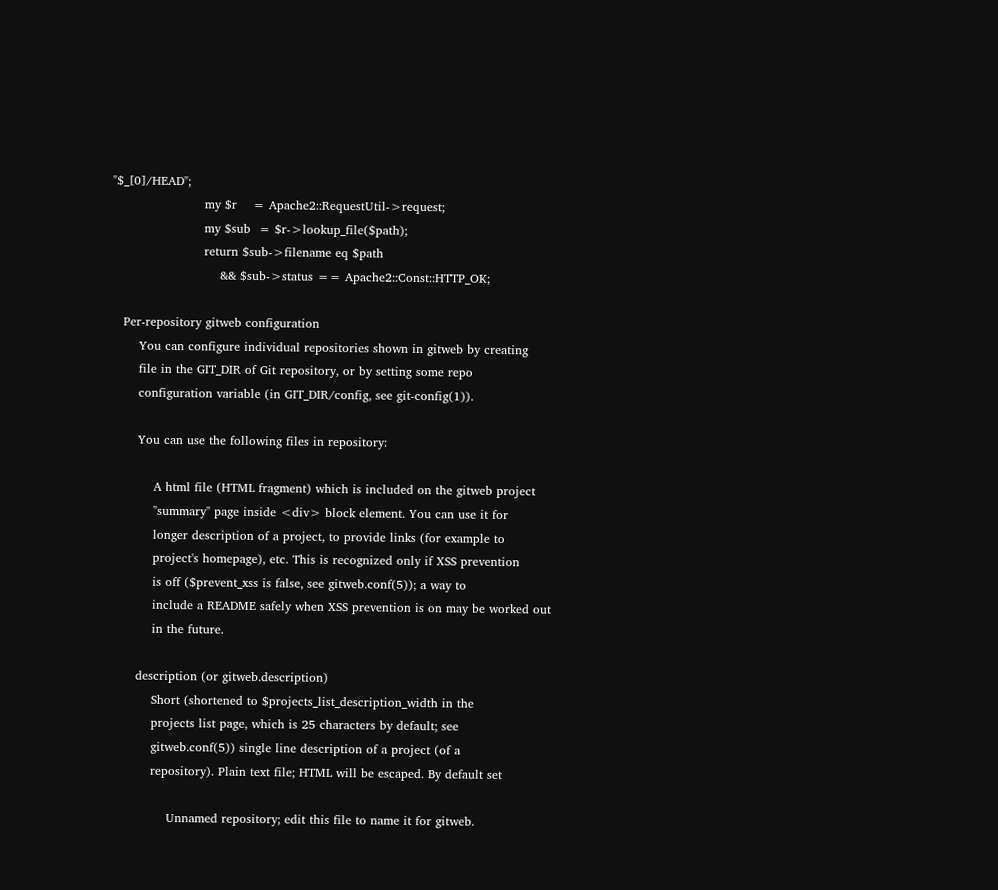"$_[0]/HEAD";
                       my $r    = Apache2::RequestUtil->request;
                       my $sub  = $r->lookup_file($path);
                       return $sub->filename eq $path
                           && $sub->status == Apache2::Const::HTTP_OK;

   Per-repository gitweb configuration
       You can configure individual repositories shown in gitweb by creating
       file in the GIT_DIR of Git repository, or by setting some repo
       configuration variable (in GIT_DIR/config, see git-config(1)).

       You can use the following files in repository:

           A html file (HTML fragment) which is included on the gitweb project
           "summary" page inside <div> block element. You can use it for
           longer description of a project, to provide links (for example to
           project's homepage), etc. This is recognized only if XSS prevention
           is off ($prevent_xss is false, see gitweb.conf(5)); a way to
           include a README safely when XSS prevention is on may be worked out
           in the future.

       description (or gitweb.description)
           Short (shortened to $projects_list_description_width in the
           projects list page, which is 25 characters by default; see
           gitweb.conf(5)) single line description of a project (of a
           repository). Plain text file; HTML will be escaped. By default set

               Unnamed repository; edit this file to name it for gitweb.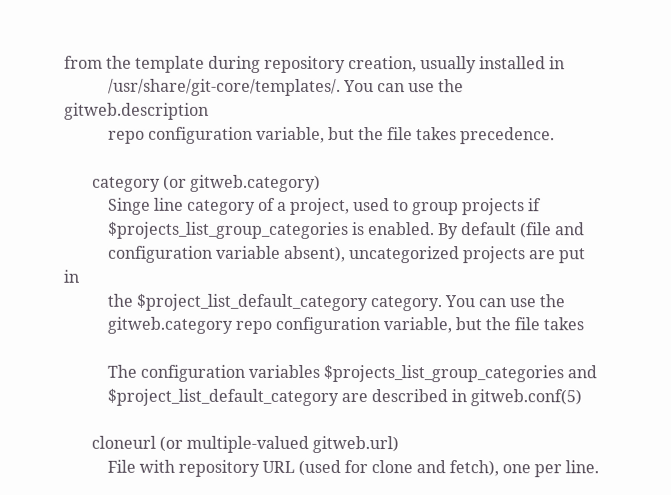from the template during repository creation, usually installed in
           /usr/share/git-core/templates/. You can use the gitweb.description
           repo configuration variable, but the file takes precedence.

       category (or gitweb.category)
           Singe line category of a project, used to group projects if
           $projects_list_group_categories is enabled. By default (file and
           configuration variable absent), uncategorized projects are put in
           the $project_list_default_category category. You can use the
           gitweb.category repo configuration variable, but the file takes

           The configuration variables $projects_list_group_categories and
           $project_list_default_category are described in gitweb.conf(5)

       cloneurl (or multiple-valued gitweb.url)
           File with repository URL (used for clone and fetch), one per line.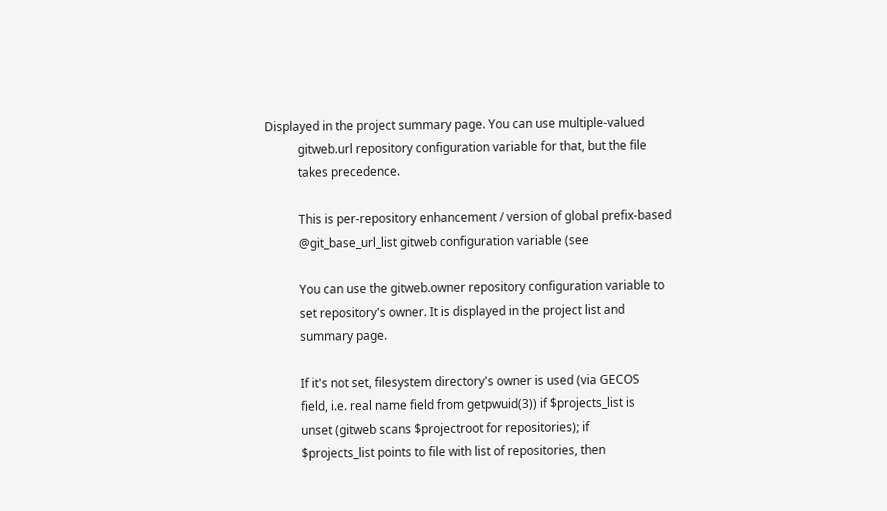Displayed in the project summary page. You can use multiple-valued
           gitweb.url repository configuration variable for that, but the file
           takes precedence.

           This is per-repository enhancement / version of global prefix-based
           @git_base_url_list gitweb configuration variable (see

           You can use the gitweb.owner repository configuration variable to
           set repository's owner. It is displayed in the project list and
           summary page.

           If it's not set, filesystem directory's owner is used (via GECOS
           field, i.e. real name field from getpwuid(3)) if $projects_list is
           unset (gitweb scans $projectroot for repositories); if
           $projects_list points to file with list of repositories, then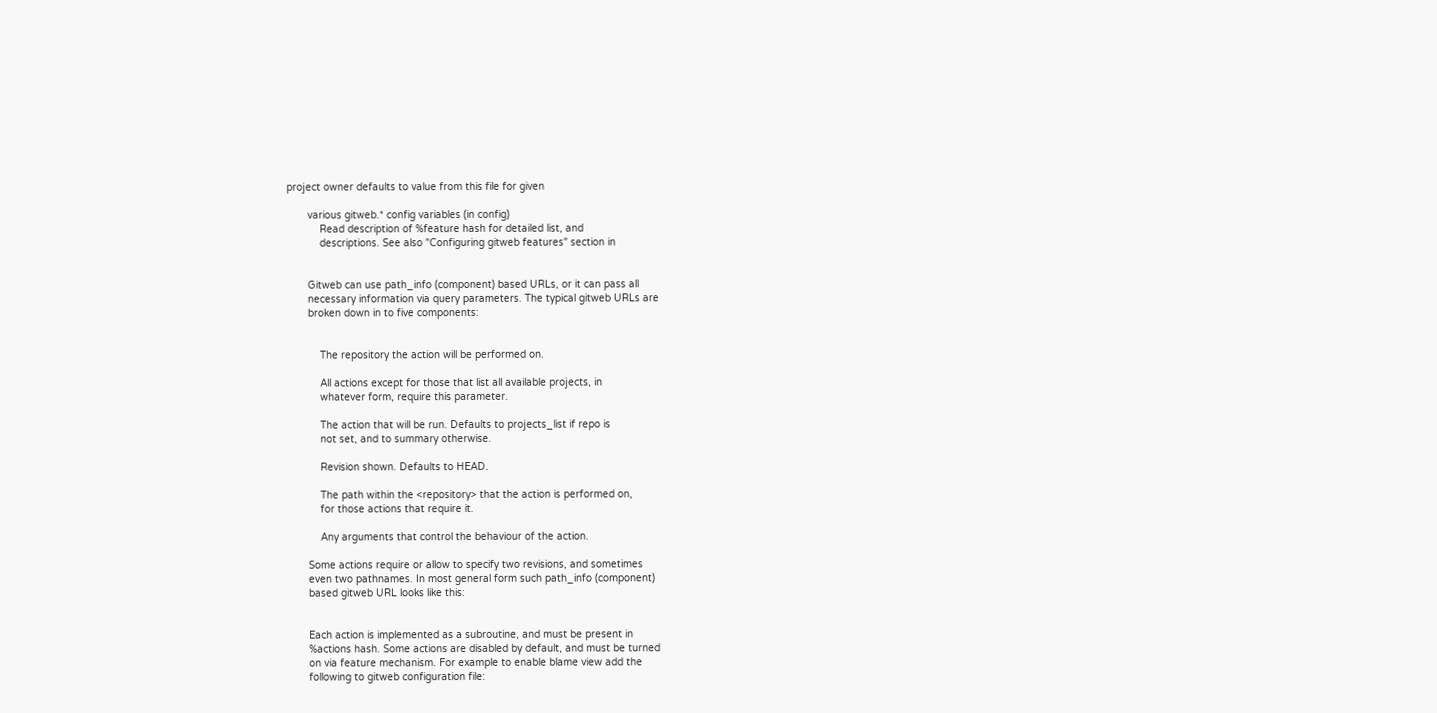project owner defaults to value from this file for given

       various gitweb.* config variables (in config)
           Read description of %feature hash for detailed list, and
           descriptions. See also "Configuring gitweb features" section in


       Gitweb can use path_info (component) based URLs, or it can pass all
       necessary information via query parameters. The typical gitweb URLs are
       broken down in to five components:


           The repository the action will be performed on.

           All actions except for those that list all available projects, in
           whatever form, require this parameter.

           The action that will be run. Defaults to projects_list if repo is
           not set, and to summary otherwise.

           Revision shown. Defaults to HEAD.

           The path within the <repository> that the action is performed on,
           for those actions that require it.

           Any arguments that control the behaviour of the action.

       Some actions require or allow to specify two revisions, and sometimes
       even two pathnames. In most general form such path_info (component)
       based gitweb URL looks like this:


       Each action is implemented as a subroutine, and must be present in
       %actions hash. Some actions are disabled by default, and must be turned
       on via feature mechanism. For example to enable blame view add the
       following to gitweb configuration file: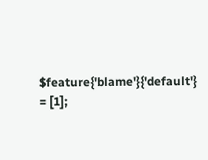$feature{'blame'}{'default'} = [1];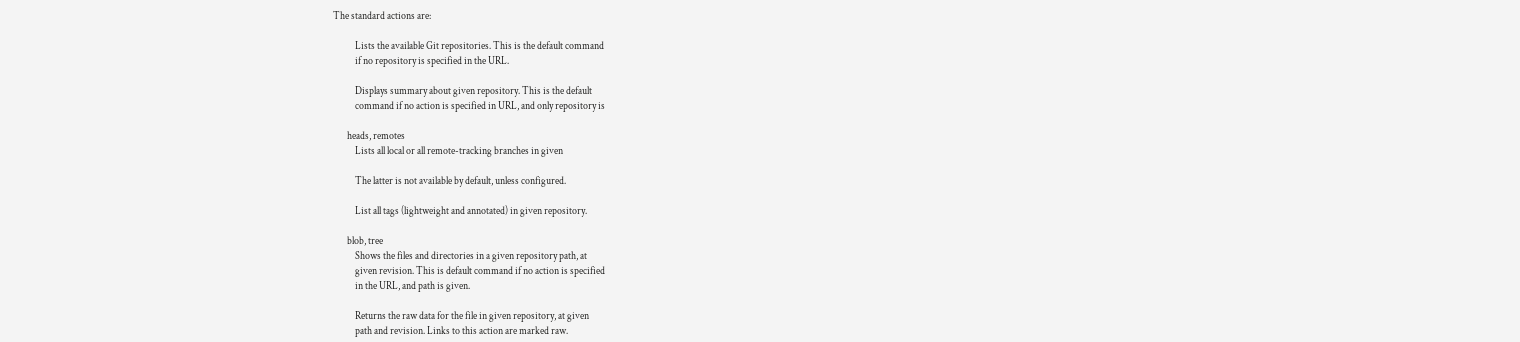The standard actions are:

           Lists the available Git repositories. This is the default command
           if no repository is specified in the URL.

           Displays summary about given repository. This is the default
           command if no action is specified in URL, and only repository is

       heads, remotes
           Lists all local or all remote-tracking branches in given

           The latter is not available by default, unless configured.

           List all tags (lightweight and annotated) in given repository.

       blob, tree
           Shows the files and directories in a given repository path, at
           given revision. This is default command if no action is specified
           in the URL, and path is given.

           Returns the raw data for the file in given repository, at given
           path and revision. Links to this action are marked raw.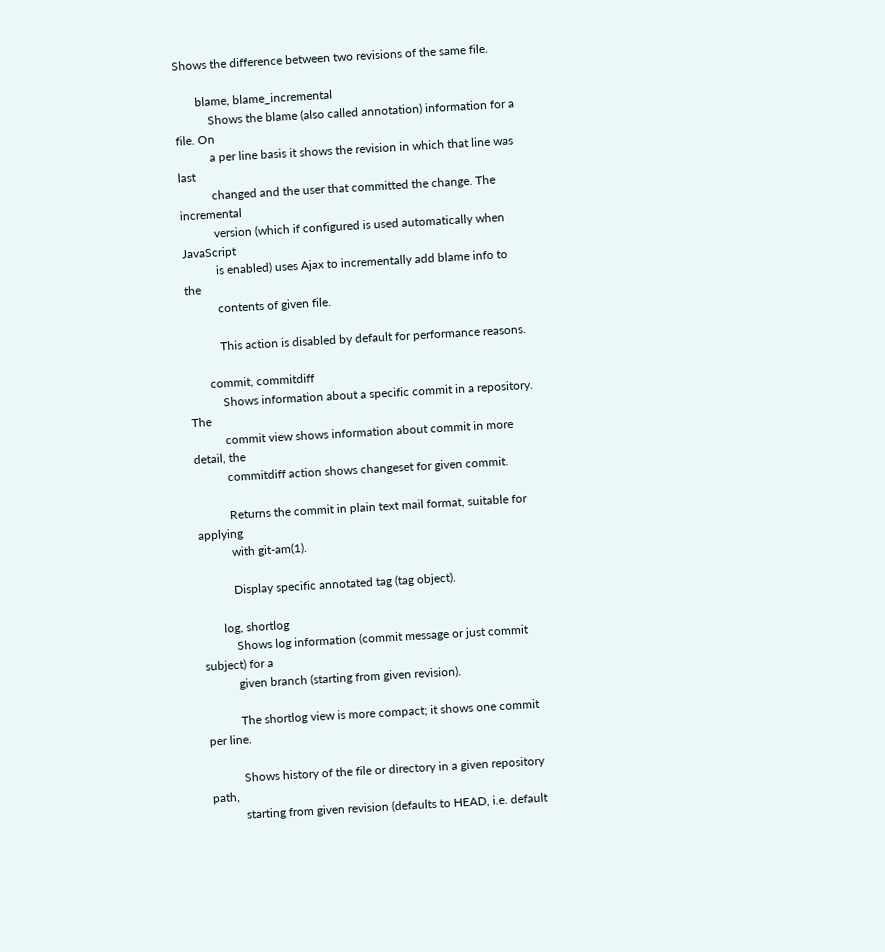Shows the difference between two revisions of the same file.

       blame, blame_incremental
           Shows the blame (also called annotation) information for a file. On
           a per line basis it shows the revision in which that line was last
           changed and the user that committed the change. The incremental
           version (which if configured is used automatically when JavaScript
           is enabled) uses Ajax to incrementally add blame info to the
           contents of given file.

           This action is disabled by default for performance reasons.

       commit, commitdiff
           Shows information about a specific commit in a repository. The
           commit view shows information about commit in more detail, the
           commitdiff action shows changeset for given commit.

           Returns the commit in plain text mail format, suitable for applying
           with git-am(1).

           Display specific annotated tag (tag object).

       log, shortlog
           Shows log information (commit message or just commit subject) for a
           given branch (starting from given revision).

           The shortlog view is more compact; it shows one commit per line.

           Shows history of the file or directory in a given repository path,
           starting from given revision (defaults to HEAD, i.e. default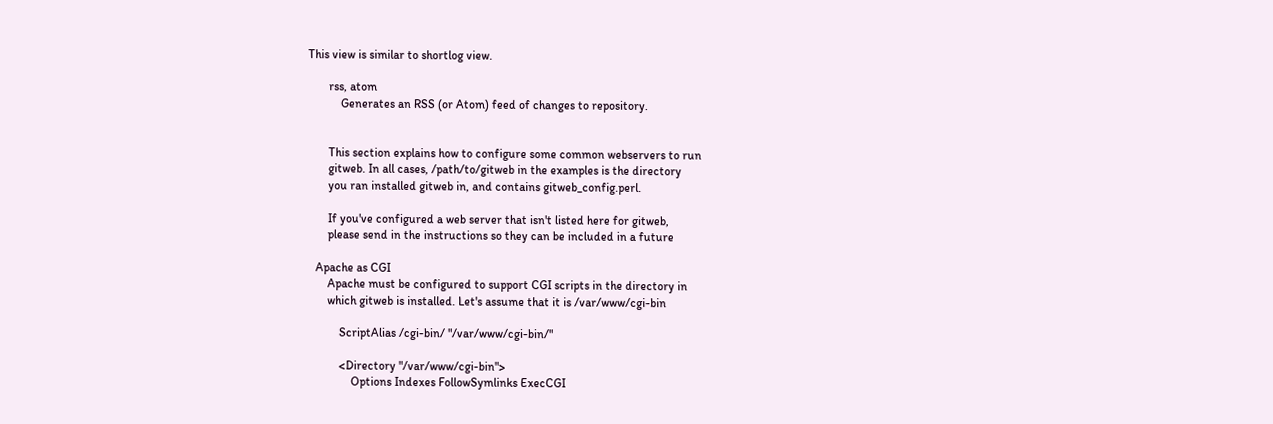This view is similar to shortlog view.

       rss, atom
           Generates an RSS (or Atom) feed of changes to repository.


       This section explains how to configure some common webservers to run
       gitweb. In all cases, /path/to/gitweb in the examples is the directory
       you ran installed gitweb in, and contains gitweb_config.perl.

       If you've configured a web server that isn't listed here for gitweb,
       please send in the instructions so they can be included in a future

   Apache as CGI
       Apache must be configured to support CGI scripts in the directory in
       which gitweb is installed. Let's assume that it is /var/www/cgi-bin

           ScriptAlias /cgi-bin/ "/var/www/cgi-bin/"

           <Directory "/var/www/cgi-bin">
               Options Indexes FollowSymlinks ExecCGI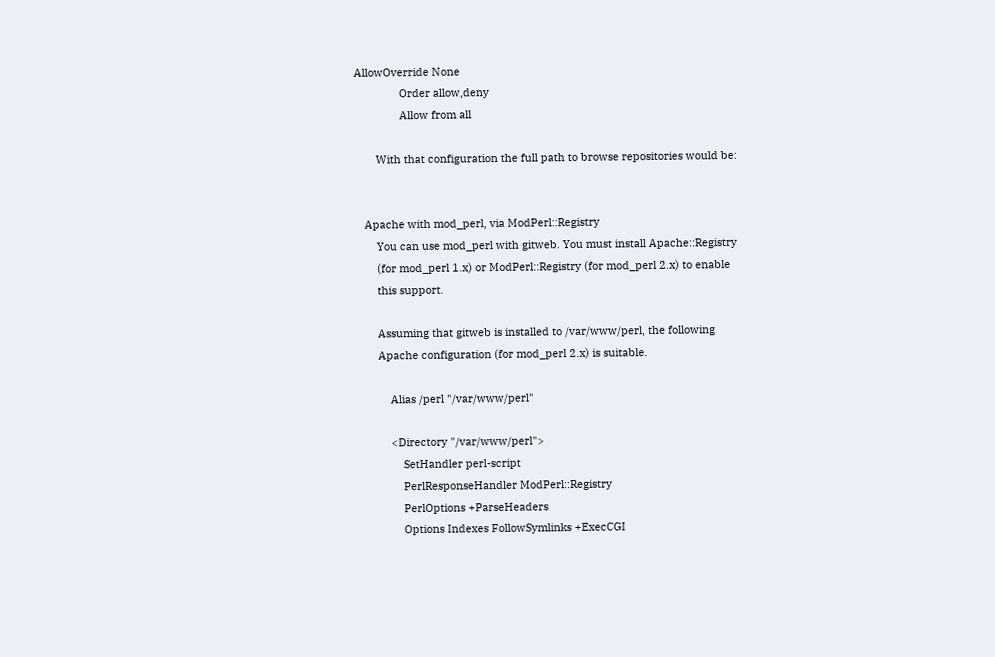AllowOverride None
               Order allow,deny
               Allow from all

       With that configuration the full path to browse repositories would be:


   Apache with mod_perl, via ModPerl::Registry
       You can use mod_perl with gitweb. You must install Apache::Registry
       (for mod_perl 1.x) or ModPerl::Registry (for mod_perl 2.x) to enable
       this support.

       Assuming that gitweb is installed to /var/www/perl, the following
       Apache configuration (for mod_perl 2.x) is suitable.

           Alias /perl "/var/www/perl"

           <Directory "/var/www/perl">
               SetHandler perl-script
               PerlResponseHandler ModPerl::Registry
               PerlOptions +ParseHeaders
               Options Indexes FollowSymlinks +ExecCGI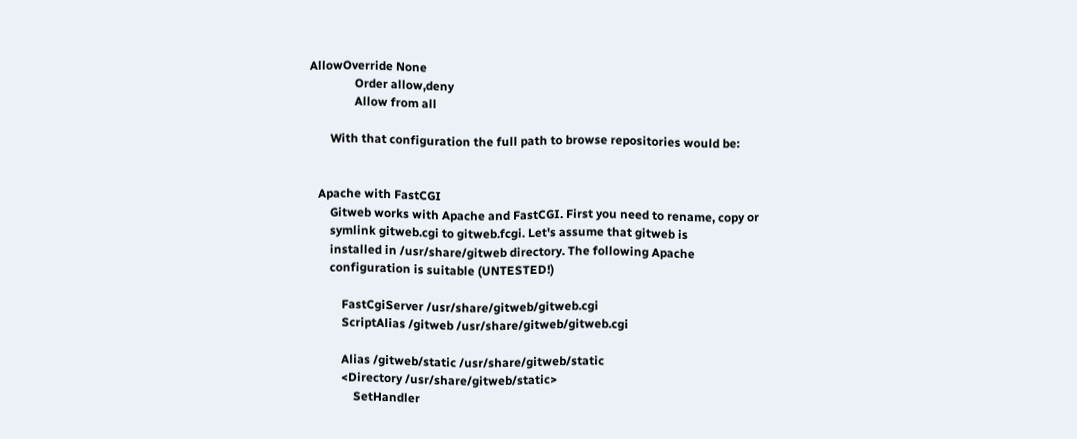AllowOverride None
               Order allow,deny
               Allow from all

       With that configuration the full path to browse repositories would be:


   Apache with FastCGI
       Gitweb works with Apache and FastCGI. First you need to rename, copy or
       symlink gitweb.cgi to gitweb.fcgi. Let's assume that gitweb is
       installed in /usr/share/gitweb directory. The following Apache
       configuration is suitable (UNTESTED!)

           FastCgiServer /usr/share/gitweb/gitweb.cgi
           ScriptAlias /gitweb /usr/share/gitweb/gitweb.cgi

           Alias /gitweb/static /usr/share/gitweb/static
           <Directory /usr/share/gitweb/static>
               SetHandler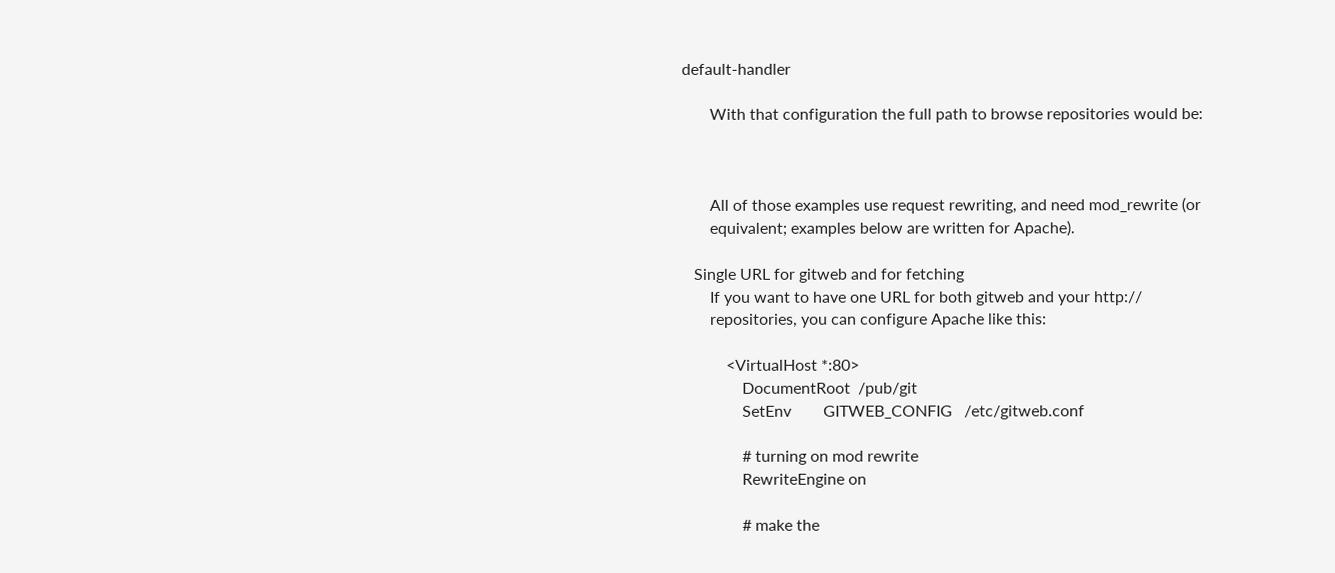default-handler

       With that configuration the full path to browse repositories would be:



       All of those examples use request rewriting, and need mod_rewrite (or
       equivalent; examples below are written for Apache).

   Single URL for gitweb and for fetching
       If you want to have one URL for both gitweb and your http://
       repositories, you can configure Apache like this:

           <VirtualHost *:80>
               DocumentRoot  /pub/git
               SetEnv        GITWEB_CONFIG   /etc/gitweb.conf

               # turning on mod rewrite
               RewriteEngine on

               # make the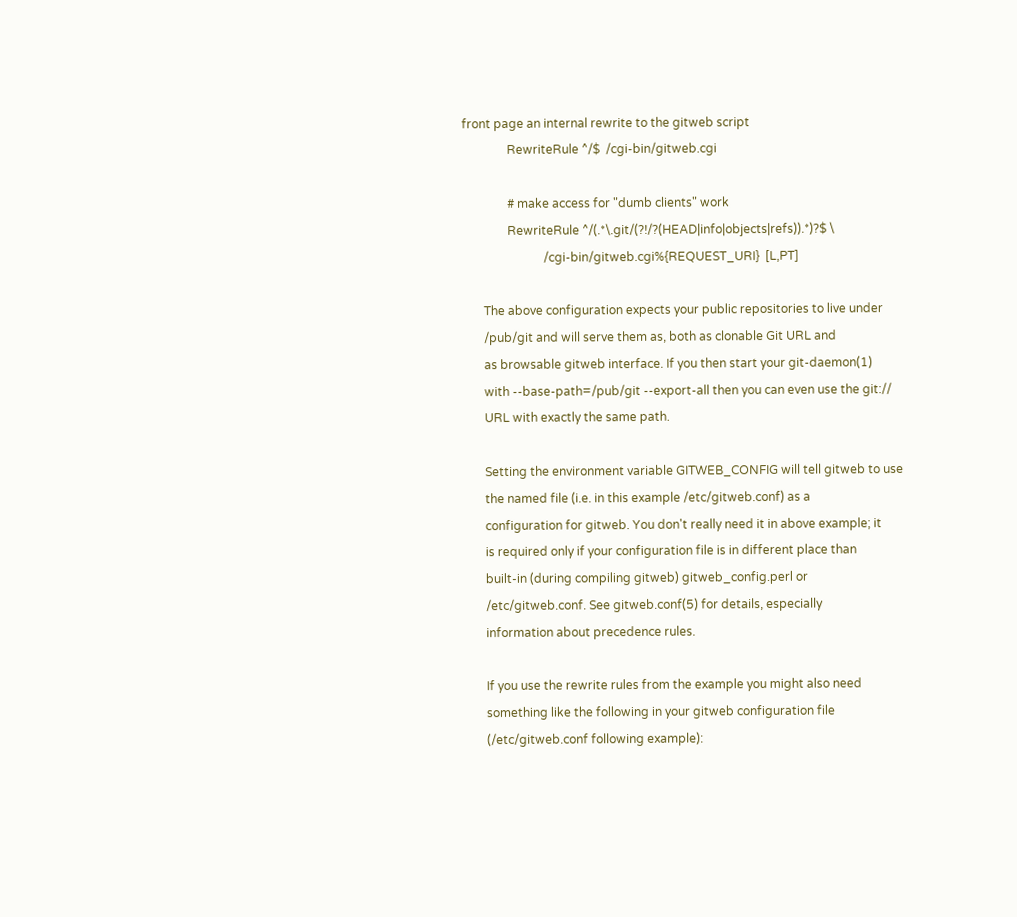front page an internal rewrite to the gitweb script
               RewriteRule ^/$  /cgi-bin/gitweb.cgi

               # make access for "dumb clients" work
               RewriteRule ^/(.*\.git/(?!/?(HEAD|info|objects|refs)).*)?$ \
                           /cgi-bin/gitweb.cgi%{REQUEST_URI}  [L,PT]

       The above configuration expects your public repositories to live under
       /pub/git and will serve them as, both as clonable Git URL and
       as browsable gitweb interface. If you then start your git-daemon(1)
       with --base-path=/pub/git --export-all then you can even use the git://
       URL with exactly the same path.

       Setting the environment variable GITWEB_CONFIG will tell gitweb to use
       the named file (i.e. in this example /etc/gitweb.conf) as a
       configuration for gitweb. You don't really need it in above example; it
       is required only if your configuration file is in different place than
       built-in (during compiling gitweb) gitweb_config.perl or
       /etc/gitweb.conf. See gitweb.conf(5) for details, especially
       information about precedence rules.

       If you use the rewrite rules from the example you might also need
       something like the following in your gitweb configuration file
       (/etc/gitweb.conf following example):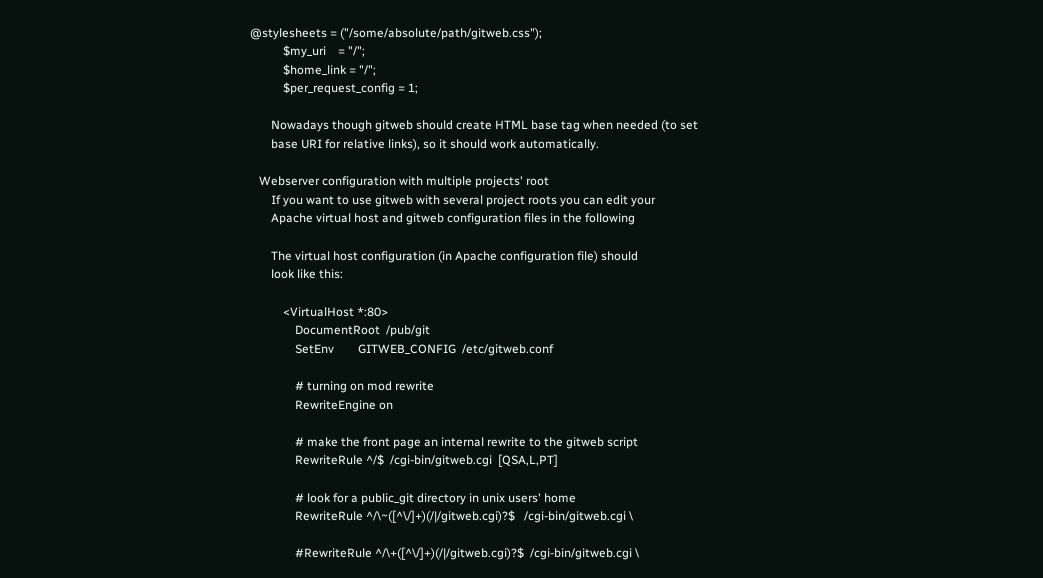@stylesheets = ("/some/absolute/path/gitweb.css");
           $my_uri    = "/";
           $home_link = "/";
           $per_request_config = 1;

       Nowadays though gitweb should create HTML base tag when needed (to set
       base URI for relative links), so it should work automatically.

   Webserver configuration with multiple projects' root
       If you want to use gitweb with several project roots you can edit your
       Apache virtual host and gitweb configuration files in the following

       The virtual host configuration (in Apache configuration file) should
       look like this:

           <VirtualHost *:80>
               DocumentRoot  /pub/git
               SetEnv        GITWEB_CONFIG  /etc/gitweb.conf

               # turning on mod rewrite
               RewriteEngine on

               # make the front page an internal rewrite to the gitweb script
               RewriteRule ^/$  /cgi-bin/gitweb.cgi  [QSA,L,PT]

               # look for a public_git directory in unix users' home
               RewriteRule ^/\~([^\/]+)(/|/gitweb.cgi)?$   /cgi-bin/gitweb.cgi \

               #RewriteRule ^/\+([^\/]+)(/|/gitweb.cgi)?$  /cgi-bin/gitweb.cgi \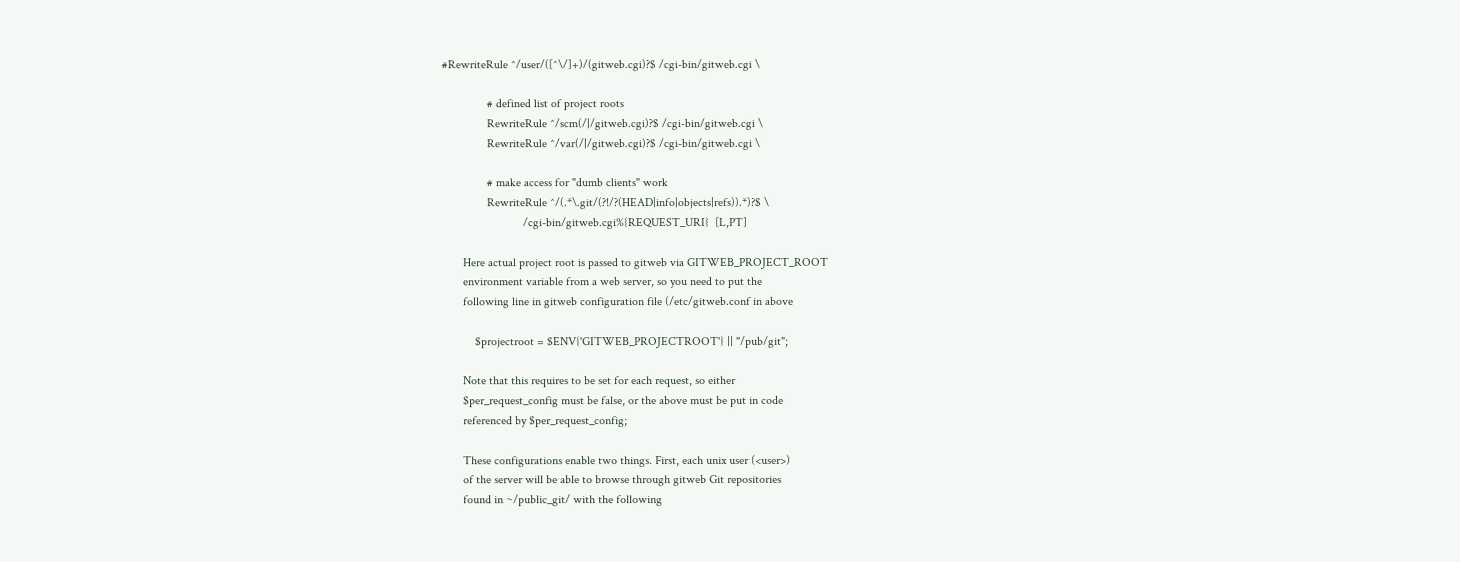#RewriteRule ^/user/([^\/]+)/(gitweb.cgi)?$ /cgi-bin/gitweb.cgi \

               # defined list of project roots
               RewriteRule ^/scm(/|/gitweb.cgi)?$ /cgi-bin/gitweb.cgi \
               RewriteRule ^/var(/|/gitweb.cgi)?$ /cgi-bin/gitweb.cgi \

               # make access for "dumb clients" work
               RewriteRule ^/(.*\.git/(?!/?(HEAD|info|objects|refs)).*)?$ \
                           /cgi-bin/gitweb.cgi%{REQUEST_URI}  [L,PT]

       Here actual project root is passed to gitweb via GITWEB_PROJECT_ROOT
       environment variable from a web server, so you need to put the
       following line in gitweb configuration file (/etc/gitweb.conf in above

           $projectroot = $ENV{'GITWEB_PROJECTROOT'} || "/pub/git";

       Note that this requires to be set for each request, so either
       $per_request_config must be false, or the above must be put in code
       referenced by $per_request_config;

       These configurations enable two things. First, each unix user (<user>)
       of the server will be able to browse through gitweb Git repositories
       found in ~/public_git/ with the following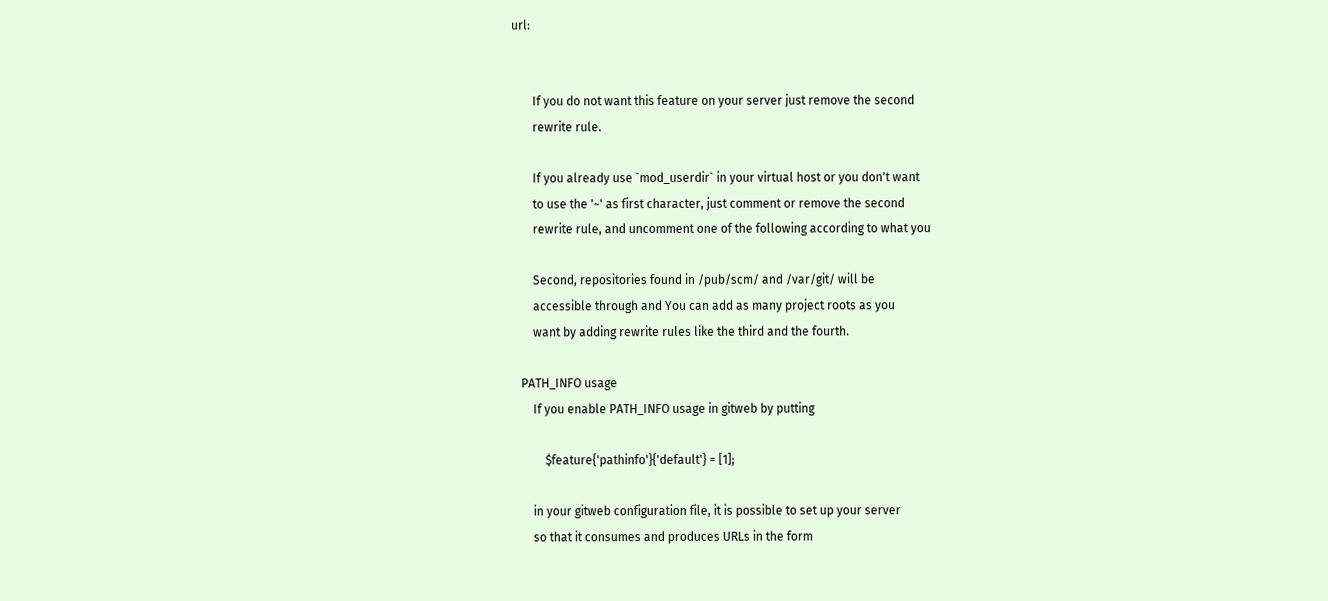url:


       If you do not want this feature on your server just remove the second
       rewrite rule.

       If you already use `mod_userdir` in your virtual host or you don't want
       to use the '~' as first character, just comment or remove the second
       rewrite rule, and uncomment one of the following according to what you

       Second, repositories found in /pub/scm/ and /var/git/ will be
       accessible through and You can add as many project roots as you
       want by adding rewrite rules like the third and the fourth.

   PATH_INFO usage
       If you enable PATH_INFO usage in gitweb by putting

           $feature{'pathinfo'}{'default'} = [1];

       in your gitweb configuration file, it is possible to set up your server
       so that it consumes and produces URLs in the form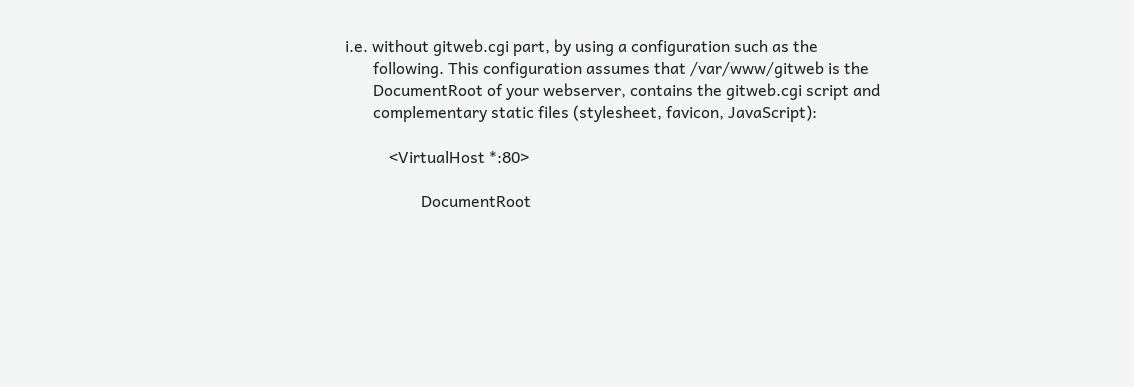i.e. without gitweb.cgi part, by using a configuration such as the
       following. This configuration assumes that /var/www/gitweb is the
       DocumentRoot of your webserver, contains the gitweb.cgi script and
       complementary static files (stylesheet, favicon, JavaScript):

           <VirtualHost *:80>

                   DocumentRoot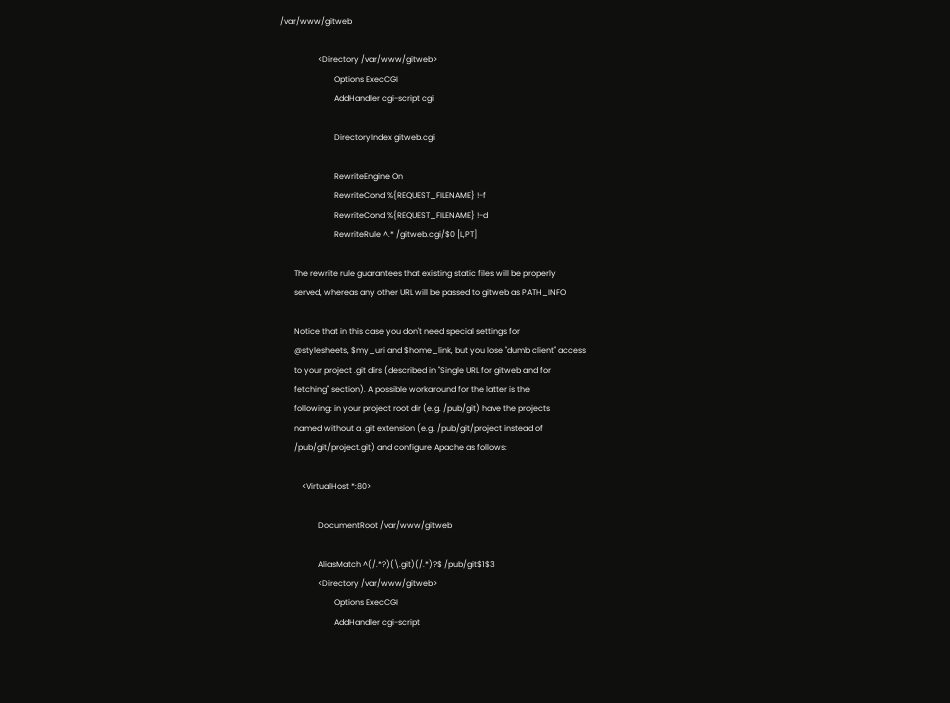/var/www/gitweb

                   <Directory /var/www/gitweb>
                           Options ExecCGI
                           AddHandler cgi-script cgi

                           DirectoryIndex gitweb.cgi

                           RewriteEngine On
                           RewriteCond %{REQUEST_FILENAME} !-f
                           RewriteCond %{REQUEST_FILENAME} !-d
                           RewriteRule ^.* /gitweb.cgi/$0 [L,PT]

       The rewrite rule guarantees that existing static files will be properly
       served, whereas any other URL will be passed to gitweb as PATH_INFO

       Notice that in this case you don't need special settings for
       @stylesheets, $my_uri and $home_link, but you lose "dumb client" access
       to your project .git dirs (described in "Single URL for gitweb and for
       fetching" section). A possible workaround for the latter is the
       following: in your project root dir (e.g. /pub/git) have the projects
       named without a .git extension (e.g. /pub/git/project instead of
       /pub/git/project.git) and configure Apache as follows:

           <VirtualHost *:80>

                   DocumentRoot /var/www/gitweb

                   AliasMatch ^(/.*?)(\.git)(/.*)?$ /pub/git$1$3
                   <Directory /var/www/gitweb>
                           Options ExecCGI
                           AddHandler cgi-script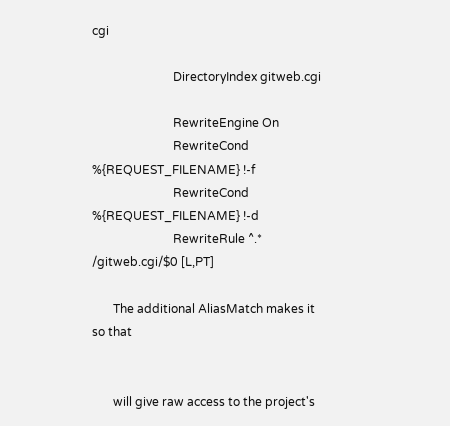cgi

                           DirectoryIndex gitweb.cgi

                           RewriteEngine On
                           RewriteCond %{REQUEST_FILENAME} !-f
                           RewriteCond %{REQUEST_FILENAME} !-d
                           RewriteRule ^.* /gitweb.cgi/$0 [L,PT]

       The additional AliasMatch makes it so that


       will give raw access to the project's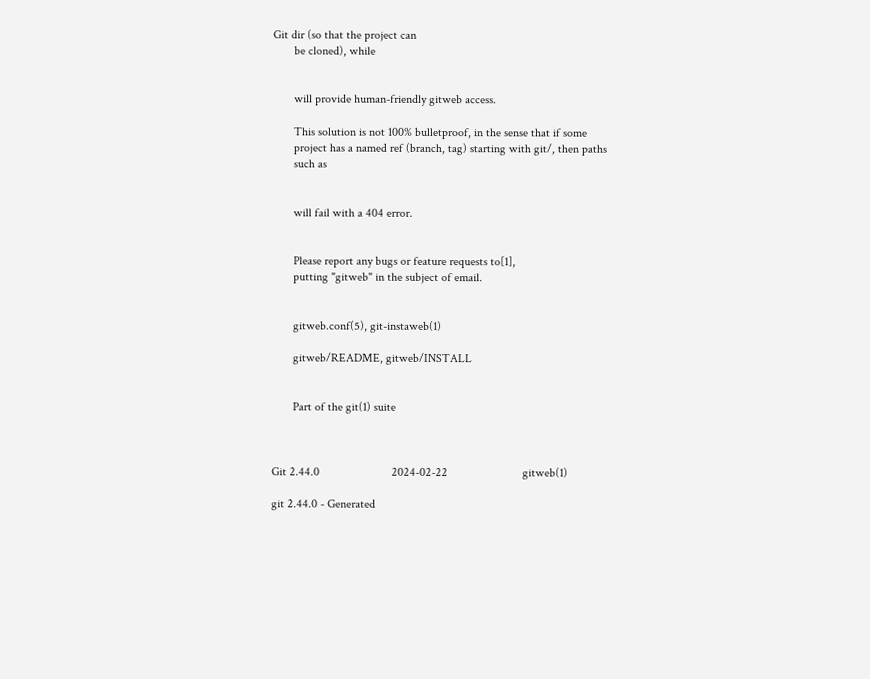Git dir (so that the project can
       be cloned), while


       will provide human-friendly gitweb access.

       This solution is not 100% bulletproof, in the sense that if some
       project has a named ref (branch, tag) starting with git/, then paths
       such as


       will fail with a 404 error.


       Please report any bugs or feature requests to[1],
       putting "gitweb" in the subject of email.


       gitweb.conf(5), git-instaweb(1)

       gitweb/README, gitweb/INSTALL


       Part of the git(1) suite



Git 2.44.0                        2024-02-22                         gitweb(1)

git 2.44.0 - Generated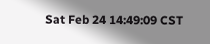Sat Feb 24 14:49:09 CST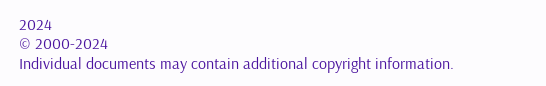2024
© 2000-2024
Individual documents may contain additional copyright information.